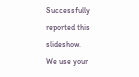Successfully reported this slideshow.
We use your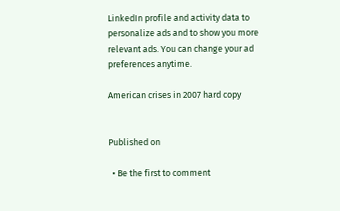LinkedIn profile and activity data to personalize ads and to show you more relevant ads. You can change your ad preferences anytime.

American crises in 2007 hard copy


Published on

  • Be the first to comment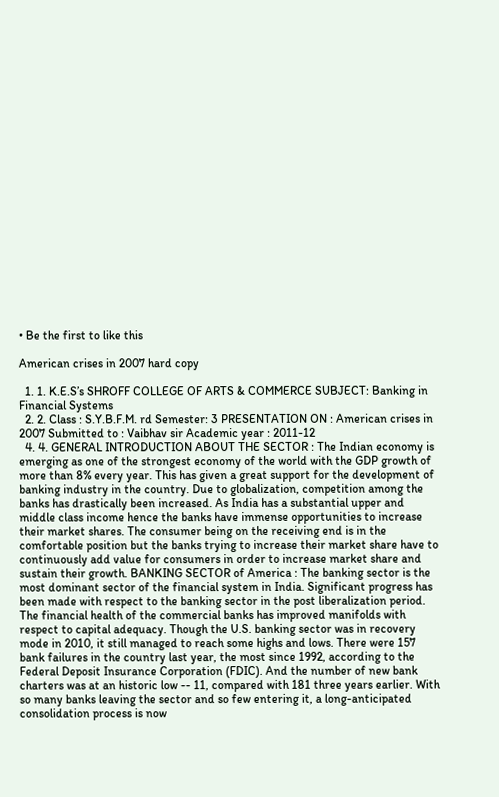• Be the first to like this

American crises in 2007 hard copy

  1. 1. K.E.S’s SHROFF COLLEGE OF ARTS & COMMERCE SUBJECT: Banking in Financial Systems
  2. 2. Class : S.Y.B.F.M. rd Semester: 3 PRESENTATION ON : American crises in 2007 Submitted to : Vaibhav sir Academic year : 2011-12
  4. 4. GENERAL INTRODUCTION ABOUT THE SECTOR : The Indian economy is emerging as one of the strongest economy of the world with the GDP growth of more than 8% every year. This has given a great support for the development of banking industry in the country. Due to globalization, competition among the banks has drastically been increased. As India has a substantial upper and middle class income hence the banks have immense opportunities to increase their market shares. The consumer being on the receiving end is in the comfortable position but the banks trying to increase their market share have to continuously add value for consumers in order to increase market share and sustain their growth. BANKING SECTOR of America : The banking sector is the most dominant sector of the financial system in India. Significant progress has been made with respect to the banking sector in the post liberalization period. The financial health of the commercial banks has improved manifolds with respect to capital adequacy. Though the U.S. banking sector was in recovery mode in 2010, it still managed to reach some highs and lows. There were 157 bank failures in the country last year, the most since 1992, according to the Federal Deposit Insurance Corporation (FDIC). And the number of new bank charters was at an historic low -- 11, compared with 181 three years earlier. With so many banks leaving the sector and so few entering it, a long-anticipated consolidation process is now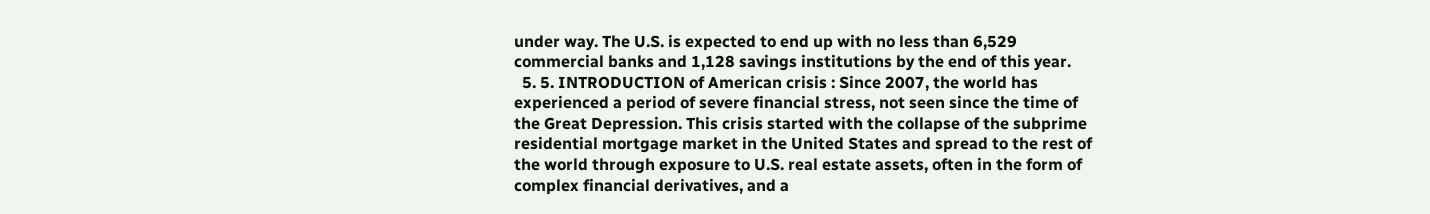under way. The U.S. is expected to end up with no less than 6,529 commercial banks and 1,128 savings institutions by the end of this year.
  5. 5. INTRODUCTION of American crisis : Since 2007, the world has experienced a period of severe financial stress, not seen since the time of the Great Depression. This crisis started with the collapse of the subprime residential mortgage market in the United States and spread to the rest of the world through exposure to U.S. real estate assets, often in the form of complex financial derivatives, and a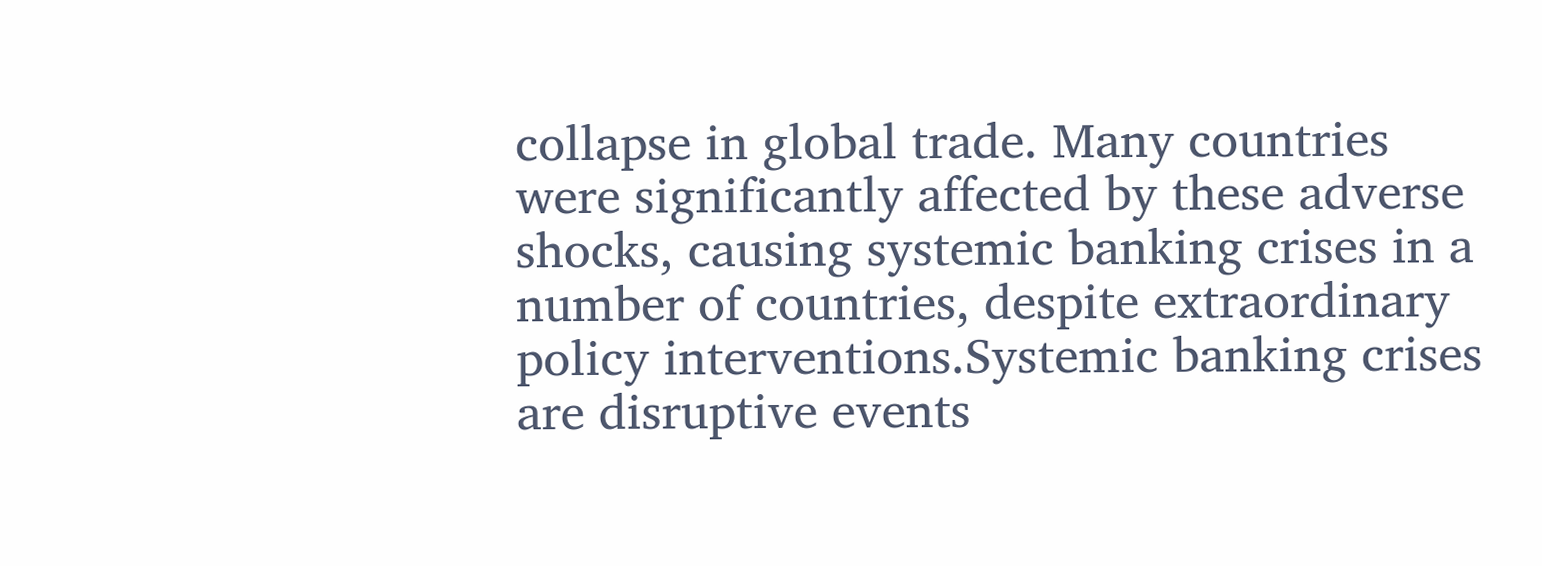collapse in global trade. Many countries were significantly affected by these adverse shocks, causing systemic banking crises in a number of countries, despite extraordinary policy interventions.Systemic banking crises are disruptive events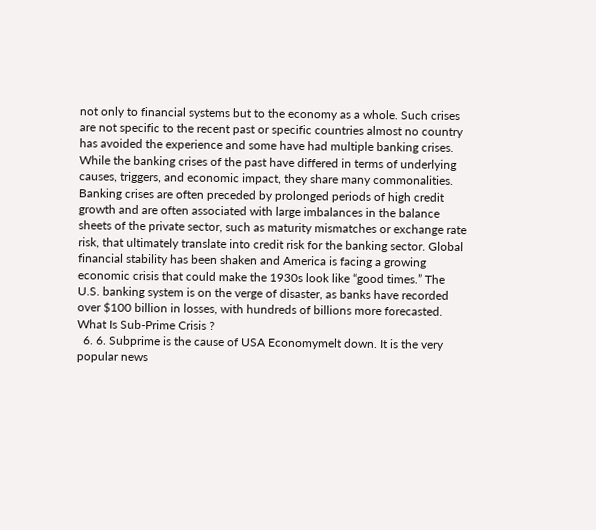not only to financial systems but to the economy as a whole. Such crises are not specific to the recent past or specific countries almost no country has avoided the experience and some have had multiple banking crises. While the banking crises of the past have differed in terms of underlying causes, triggers, and economic impact, they share many commonalities. Banking crises are often preceded by prolonged periods of high credit growth and are often associated with large imbalances in the balance sheets of the private sector, such as maturity mismatches or exchange rate risk, that ultimately translate into credit risk for the banking sector. Global financial stability has been shaken and America is facing a growing economic crisis that could make the 1930s look like “good times.” The U.S. banking system is on the verge of disaster, as banks have recorded over $100 billion in losses, with hundreds of billions more forecasted. What Is Sub-Prime Crisis ?
  6. 6. Subprime is the cause of USA Economymelt down. It is the very popular news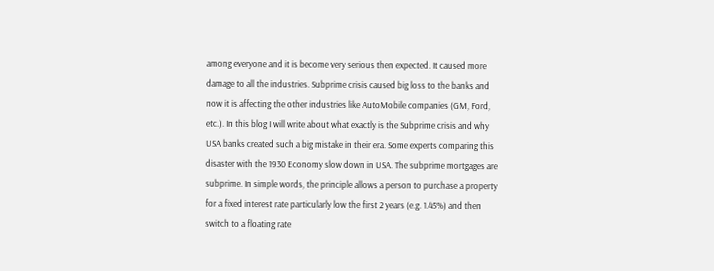among everyone and it is become very serious then expected. It caused more damage to all the industries. Subprime crisis caused big loss to the banks and now it is affecting the other industries like AutoMobile companies (GM, Ford, etc.). In this blog I will write about what exactly is the Subprime crisis and why USA banks created such a big mistake in their era. Some experts comparing this disaster with the 1930 Economy slow down in USA. The subprime mortgages are subprime. In simple words, the principle allows a person to purchase a property for a fixed interest rate particularly low the first 2 years (e.g. 1.45%) and then switch to a floating rate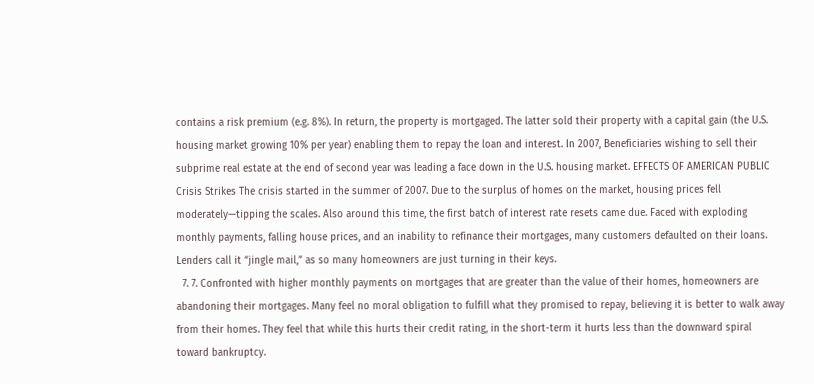contains a risk premium (e.g. 8%). In return, the property is mortgaged. The latter sold their property with a capital gain (the U.S. housing market growing 10% per year) enabling them to repay the loan and interest. In 2007, Beneficiaries wishing to sell their subprime real estate at the end of second year was leading a face down in the U.S. housing market. EFFECTS OF AMERICAN PUBLIC Crisis Strikes The crisis started in the summer of 2007. Due to the surplus of homes on the market, housing prices fell moderately—tipping the scales. Also around this time, the first batch of interest rate resets came due. Faced with exploding monthly payments, falling house prices, and an inability to refinance their mortgages, many customers defaulted on their loans. Lenders call it “jingle mail,” as so many homeowners are just turning in their keys.
  7. 7. Confronted with higher monthly payments on mortgages that are greater than the value of their homes, homeowners are abandoning their mortgages. Many feel no moral obligation to fulfill what they promised to repay, believing it is better to walk away from their homes. They feel that while this hurts their credit rating, in the short-term it hurts less than the downward spiral toward bankruptcy.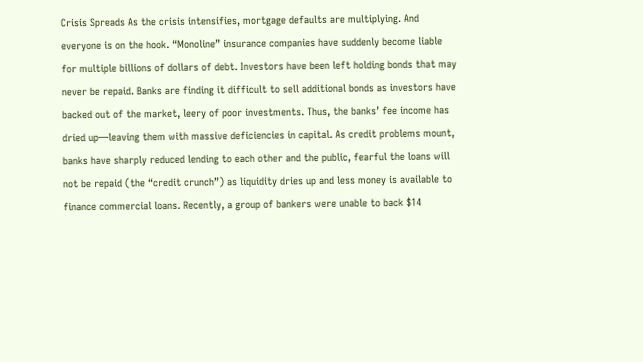Crisis Spreads As the crisis intensifies, mortgage defaults are multiplying. And everyone is on the hook. “Monoline” insurance companies have suddenly become liable for multiple billions of dollars of debt. Investors have been left holding bonds that may never be repaid. Banks are finding it difficult to sell additional bonds as investors have backed out of the market, leery of poor investments. Thus, the banks’ fee income has dried up—leaving them with massive deficiencies in capital. As credit problems mount, banks have sharply reduced lending to each other and the public, fearful the loans will not be repaid (the “credit crunch”) as liquidity dries up and less money is available to finance commercial loans. Recently, a group of bankers were unable to back $14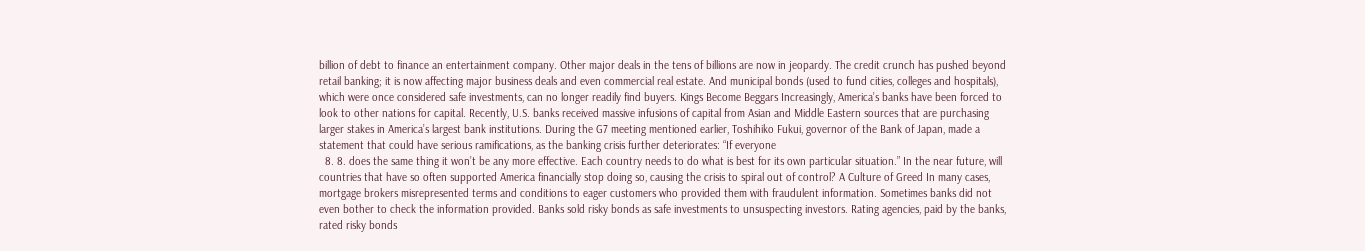billion of debt to finance an entertainment company. Other major deals in the tens of billions are now in jeopardy. The credit crunch has pushed beyond retail banking; it is now affecting major business deals and even commercial real estate. And municipal bonds (used to fund cities, colleges and hospitals), which were once considered safe investments, can no longer readily find buyers. Kings Become Beggars Increasingly, America’s banks have been forced to look to other nations for capital. Recently, U.S. banks received massive infusions of capital from Asian and Middle Eastern sources that are purchasing larger stakes in America’s largest bank institutions. During the G7 meeting mentioned earlier, Toshihiko Fukui, governor of the Bank of Japan, made a statement that could have serious ramifications, as the banking crisis further deteriorates: “If everyone
  8. 8. does the same thing it won’t be any more effective. Each country needs to do what is best for its own particular situation.” In the near future, will countries that have so often supported America financially stop doing so, causing the crisis to spiral out of control? A Culture of Greed In many cases, mortgage brokers misrepresented terms and conditions to eager customers who provided them with fraudulent information. Sometimes banks did not even bother to check the information provided. Banks sold risky bonds as safe investments to unsuspecting investors. Rating agencies, paid by the banks, rated risky bonds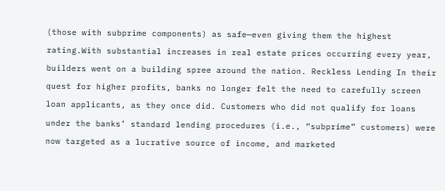(those with subprime components) as safe—even giving them the highest rating.With substantial increases in real estate prices occurring every year, builders went on a building spree around the nation. Reckless Lending In their quest for higher profits, banks no longer felt the need to carefully screen loan applicants, as they once did. Customers who did not qualify for loans under the banks’ standard lending procedures (i.e., “subprime” customers) were now targeted as a lucrative source of income, and marketed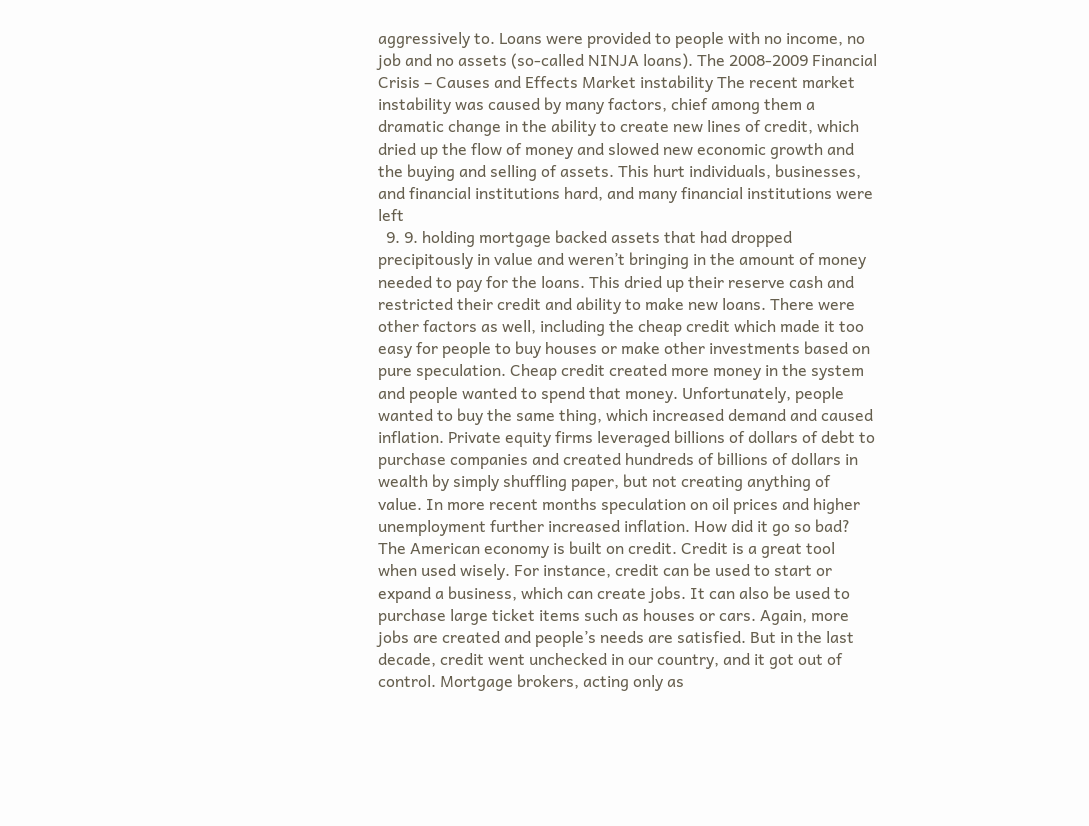aggressively to. Loans were provided to people with no income, no job and no assets (so-called NINJA loans). The 2008-2009 Financial Crisis – Causes and Effects Market instability The recent market instability was caused by many factors, chief among them a dramatic change in the ability to create new lines of credit, which dried up the flow of money and slowed new economic growth and the buying and selling of assets. This hurt individuals, businesses, and financial institutions hard, and many financial institutions were left
  9. 9. holding mortgage backed assets that had dropped precipitously in value and weren’t bringing in the amount of money needed to pay for the loans. This dried up their reserve cash and restricted their credit and ability to make new loans. There were other factors as well, including the cheap credit which made it too easy for people to buy houses or make other investments based on pure speculation. Cheap credit created more money in the system and people wanted to spend that money. Unfortunately, people wanted to buy the same thing, which increased demand and caused inflation. Private equity firms leveraged billions of dollars of debt to purchase companies and created hundreds of billions of dollars in wealth by simply shuffling paper, but not creating anything of value. In more recent months speculation on oil prices and higher unemployment further increased inflation. How did it go so bad? The American economy is built on credit. Credit is a great tool when used wisely. For instance, credit can be used to start or expand a business, which can create jobs. It can also be used to purchase large ticket items such as houses or cars. Again, more jobs are created and people’s needs are satisfied. But in the last decade, credit went unchecked in our country, and it got out of control. Mortgage brokers, acting only as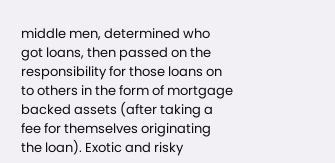middle men, determined who got loans, then passed on the responsibility for those loans on to others in the form of mortgage backed assets (after taking a fee for themselves originating the loan). Exotic and risky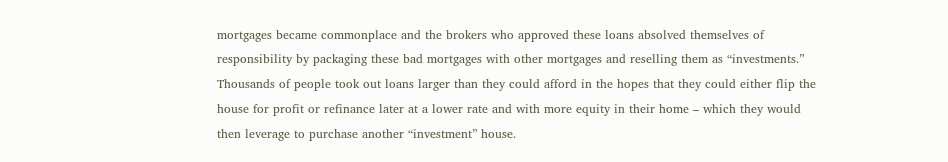mortgages became commonplace and the brokers who approved these loans absolved themselves of responsibility by packaging these bad mortgages with other mortgages and reselling them as “investments.” Thousands of people took out loans larger than they could afford in the hopes that they could either flip the house for profit or refinance later at a lower rate and with more equity in their home – which they would then leverage to purchase another “investment” house.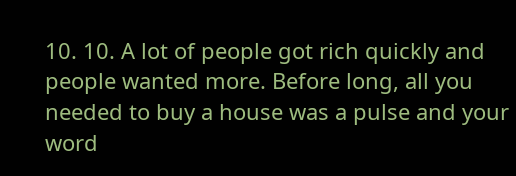10. 10. A lot of people got rich quickly and people wanted more. Before long, all you needed to buy a house was a pulse and your word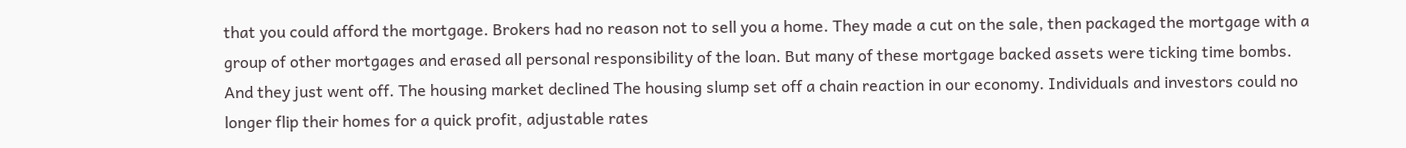that you could afford the mortgage. Brokers had no reason not to sell you a home. They made a cut on the sale, then packaged the mortgage with a group of other mortgages and erased all personal responsibility of the loan. But many of these mortgage backed assets were ticking time bombs. And they just went off. The housing market declined The housing slump set off a chain reaction in our economy. Individuals and investors could no longer flip their homes for a quick profit, adjustable rates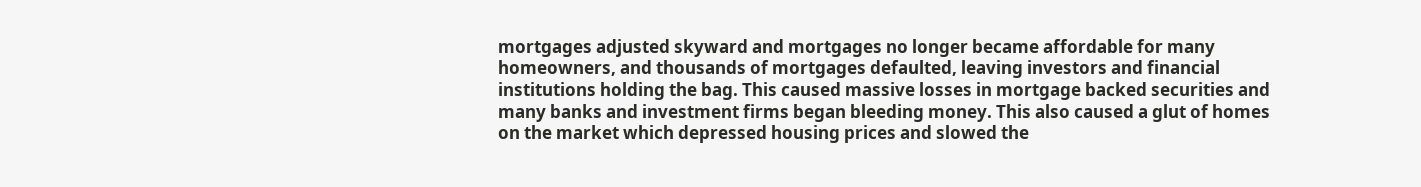mortgages adjusted skyward and mortgages no longer became affordable for many homeowners, and thousands of mortgages defaulted, leaving investors and financial institutions holding the bag. This caused massive losses in mortgage backed securities and many banks and investment firms began bleeding money. This also caused a glut of homes on the market which depressed housing prices and slowed the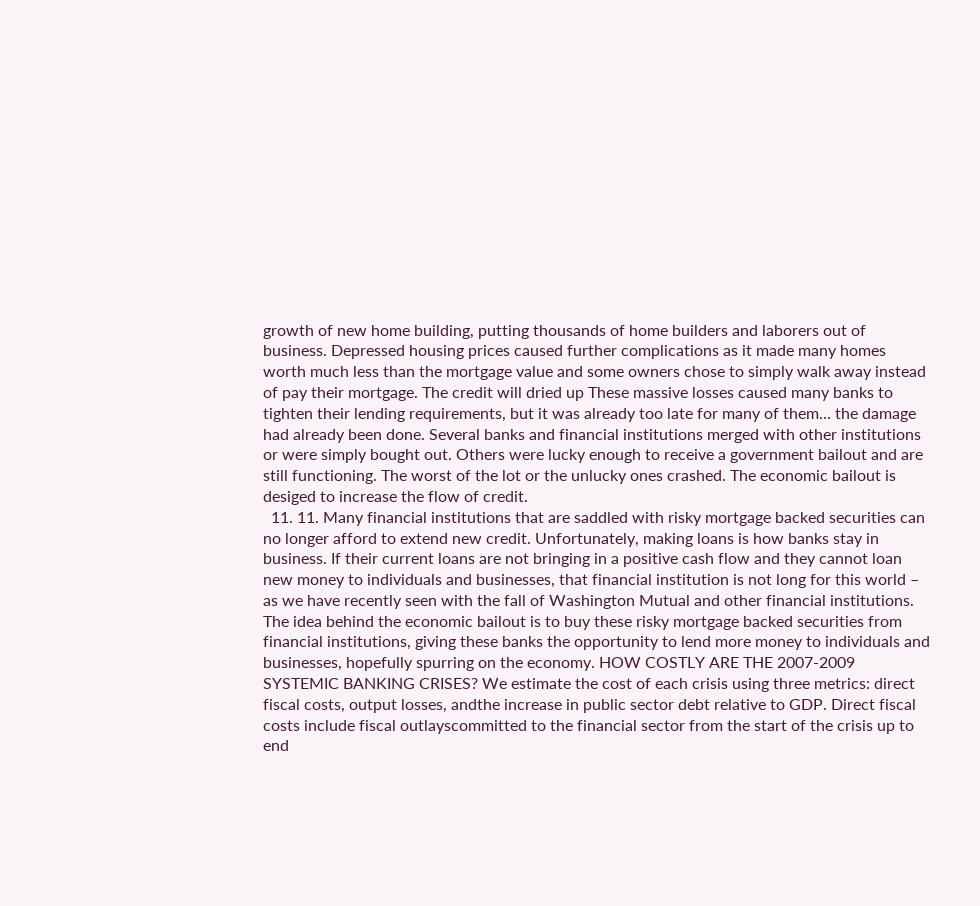growth of new home building, putting thousands of home builders and laborers out of business. Depressed housing prices caused further complications as it made many homes worth much less than the mortgage value and some owners chose to simply walk away instead of pay their mortgage. The credit will dried up These massive losses caused many banks to tighten their lending requirements, but it was already too late for many of them… the damage had already been done. Several banks and financial institutions merged with other institutions or were simply bought out. Others were lucky enough to receive a government bailout and are still functioning. The worst of the lot or the unlucky ones crashed. The economic bailout is desiged to increase the flow of credit.
  11. 11. Many financial institutions that are saddled with risky mortgage backed securities can no longer afford to extend new credit. Unfortunately, making loans is how banks stay in business. If their current loans are not bringing in a positive cash flow and they cannot loan new money to individuals and businesses, that financial institution is not long for this world – as we have recently seen with the fall of Washington Mutual and other financial institutions. The idea behind the economic bailout is to buy these risky mortgage backed securities from financial institutions, giving these banks the opportunity to lend more money to individuals and businesses, hopefully spurring on the economy. HOW COSTLY ARE THE 2007-2009 SYSTEMIC BANKING CRISES? We estimate the cost of each crisis using three metrics: direct fiscal costs, output losses, andthe increase in public sector debt relative to GDP. Direct fiscal costs include fiscal outlayscommitted to the financial sector from the start of the crisis up to end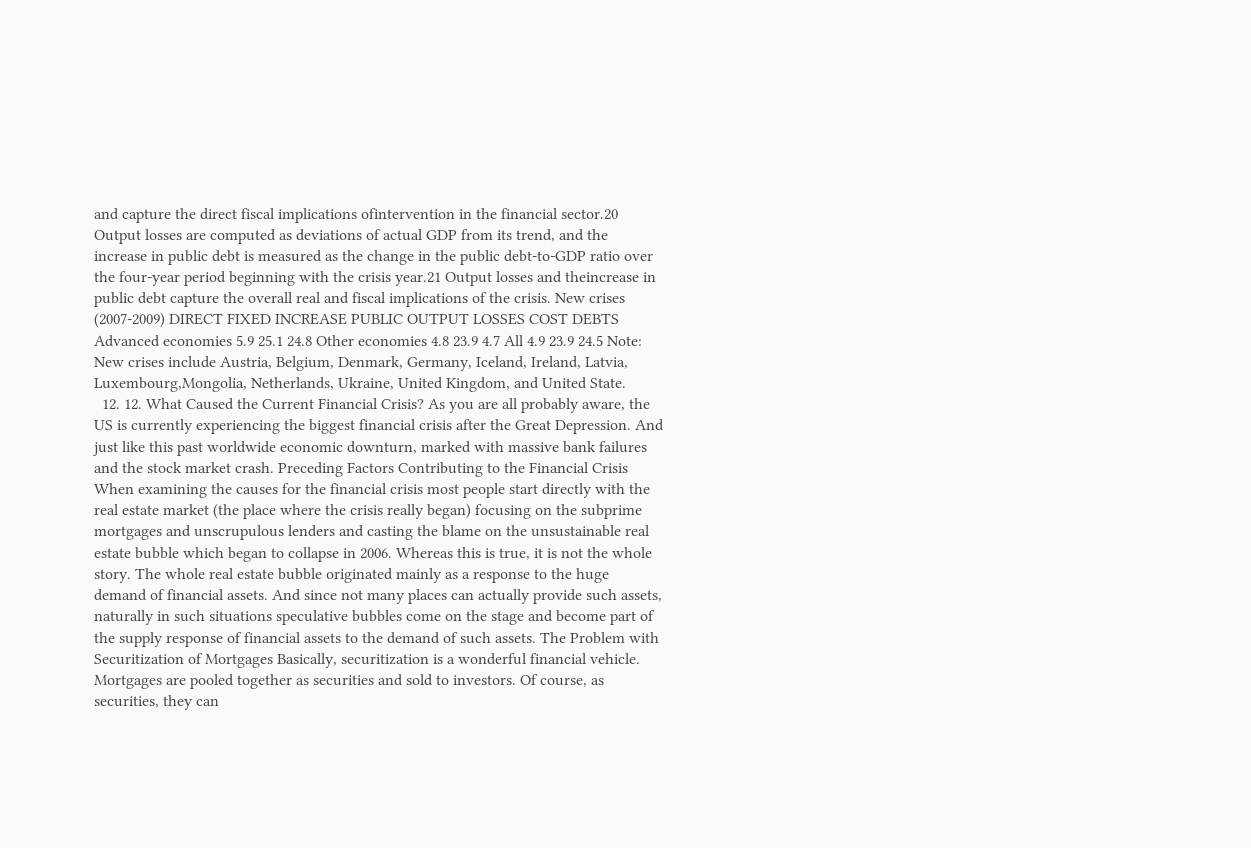and capture the direct fiscal implications ofintervention in the financial sector.20 Output losses are computed as deviations of actual GDP from its trend, and the increase in public debt is measured as the change in the public debt-to-GDP ratio over the four-year period beginning with the crisis year.21 Output losses and theincrease in public debt capture the overall real and fiscal implications of the crisis. New crises (2007-2009) DIRECT FIXED INCREASE PUBLIC OUTPUT LOSSES COST DEBTS Advanced economies 5.9 25.1 24.8 Other economies 4.8 23.9 4.7 All 4.9 23.9 24.5 Note: New crises include Austria, Belgium, Denmark, Germany, Iceland, Ireland, Latvia, Luxembourg,Mongolia, Netherlands, Ukraine, United Kingdom, and United State.
  12. 12. What Caused the Current Financial Crisis? As you are all probably aware, the US is currently experiencing the biggest financial crisis after the Great Depression. And just like this past worldwide economic downturn, marked with massive bank failures and the stock market crash. Preceding Factors Contributing to the Financial Crisis When examining the causes for the financial crisis most people start directly with the real estate market (the place where the crisis really began) focusing on the subprime mortgages and unscrupulous lenders and casting the blame on the unsustainable real estate bubble which began to collapse in 2006. Whereas this is true, it is not the whole story. The whole real estate bubble originated mainly as a response to the huge demand of financial assets. And since not many places can actually provide such assets, naturally in such situations speculative bubbles come on the stage and become part of the supply response of financial assets to the demand of such assets. The Problem with Securitization of Mortgages Basically, securitization is a wonderful financial vehicle. Mortgages are pooled together as securities and sold to investors. Of course, as securities, they can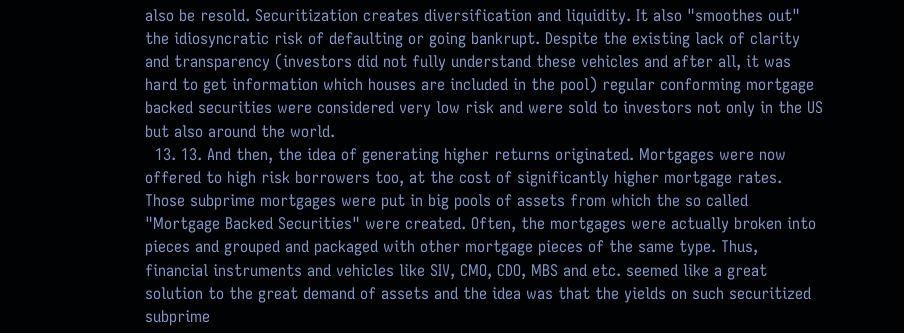also be resold. Securitization creates diversification and liquidity. It also "smoothes out" the idiosyncratic risk of defaulting or going bankrupt. Despite the existing lack of clarity and transparency (investors did not fully understand these vehicles and after all, it was hard to get information which houses are included in the pool) regular conforming mortgage backed securities were considered very low risk and were sold to investors not only in the US but also around the world.
  13. 13. And then, the idea of generating higher returns originated. Mortgages were now offered to high risk borrowers too, at the cost of significantly higher mortgage rates. Those subprime mortgages were put in big pools of assets from which the so called "Mortgage Backed Securities" were created. Often, the mortgages were actually broken into pieces and grouped and packaged with other mortgage pieces of the same type. Thus, financial instruments and vehicles like SIV, CMO, CDO, MBS and etc. seemed like a great solution to the great demand of assets and the idea was that the yields on such securitized subprime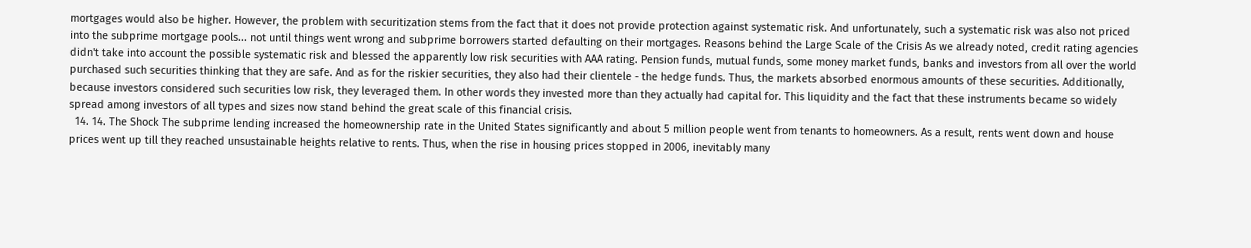mortgages would also be higher. However, the problem with securitization stems from the fact that it does not provide protection against systematic risk. And unfortunately, such a systematic risk was also not priced into the subprime mortgage pools... not until things went wrong and subprime borrowers started defaulting on their mortgages. Reasons behind the Large Scale of the Crisis As we already noted, credit rating agencies didn't take into account the possible systematic risk and blessed the apparently low risk securities with AAA rating. Pension funds, mutual funds, some money market funds, banks and investors from all over the world purchased such securities thinking that they are safe. And as for the riskier securities, they also had their clientele - the hedge funds. Thus, the markets absorbed enormous amounts of these securities. Additionally, because investors considered such securities low risk, they leveraged them. In other words they invested more than they actually had capital for. This liquidity and the fact that these instruments became so widely spread among investors of all types and sizes now stand behind the great scale of this financial crisis.
  14. 14. The Shock The subprime lending increased the homeownership rate in the United States significantly and about 5 million people went from tenants to homeowners. As a result, rents went down and house prices went up till they reached unsustainable heights relative to rents. Thus, when the rise in housing prices stopped in 2006, inevitably many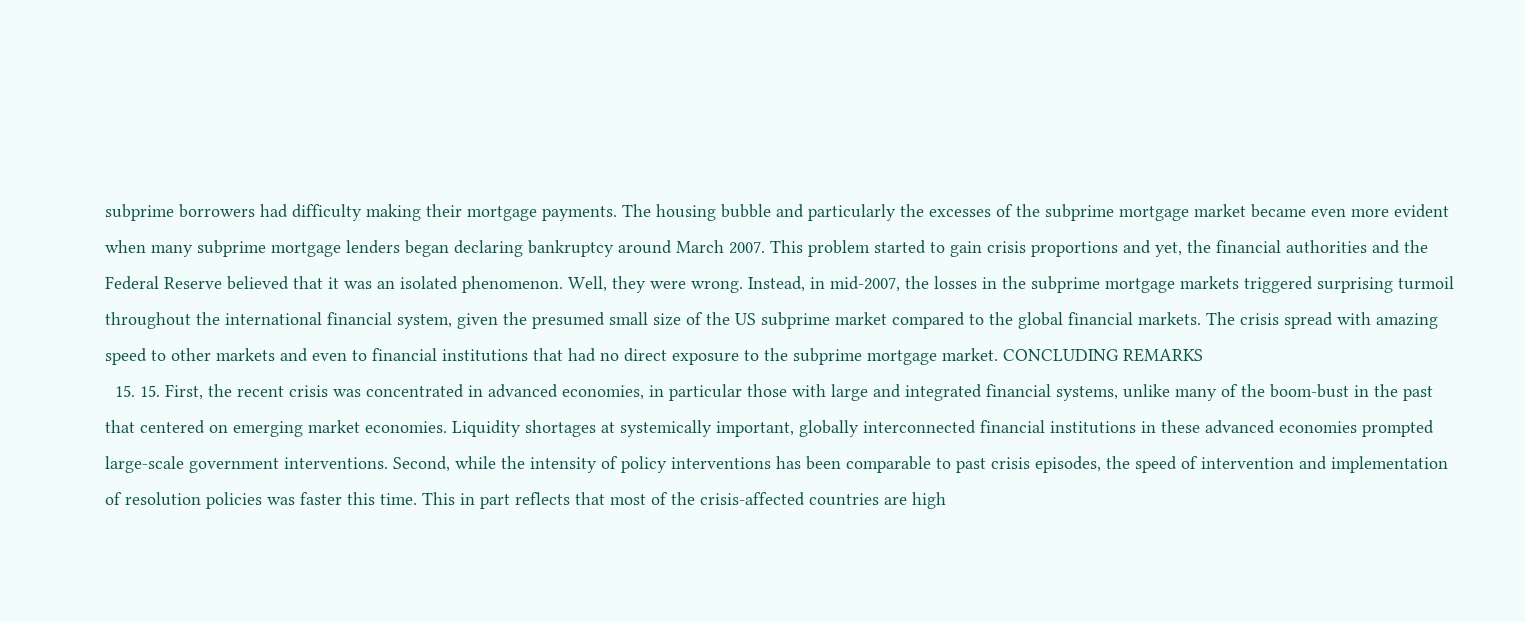subprime borrowers had difficulty making their mortgage payments. The housing bubble and particularly the excesses of the subprime mortgage market became even more evident when many subprime mortgage lenders began declaring bankruptcy around March 2007. This problem started to gain crisis proportions and yet, the financial authorities and the Federal Reserve believed that it was an isolated phenomenon. Well, they were wrong. Instead, in mid-2007, the losses in the subprime mortgage markets triggered surprising turmoil throughout the international financial system, given the presumed small size of the US subprime market compared to the global financial markets. The crisis spread with amazing speed to other markets and even to financial institutions that had no direct exposure to the subprime mortgage market. CONCLUDING REMARKS
  15. 15. First, the recent crisis was concentrated in advanced economies, in particular those with large and integrated financial systems, unlike many of the boom-bust in the past that centered on emerging market economies. Liquidity shortages at systemically important, globally interconnected financial institutions in these advanced economies prompted large-scale government interventions. Second, while the intensity of policy interventions has been comparable to past crisis episodes, the speed of intervention and implementation of resolution policies was faster this time. This in part reflects that most of the crisis-affected countries are high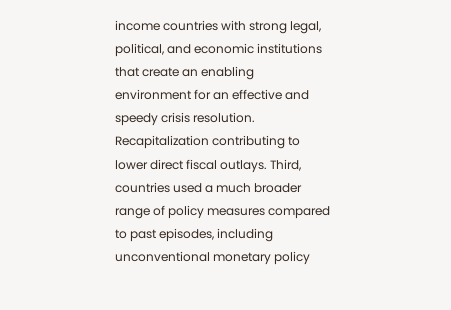income countries with strong legal, political, and economic institutions that create an enabling environment for an effective and speedy crisis resolution. Recapitalization contributing to lower direct fiscal outlays. Third, countries used a much broader range of policy measures compared to past episodes, including unconventional monetary policy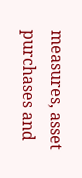measures, asset purchases and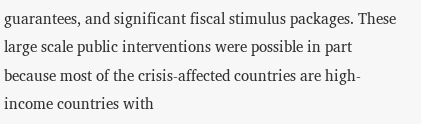guarantees, and significant fiscal stimulus packages. These large scale public interventions were possible in part because most of the crisis-affected countries are high-income countries with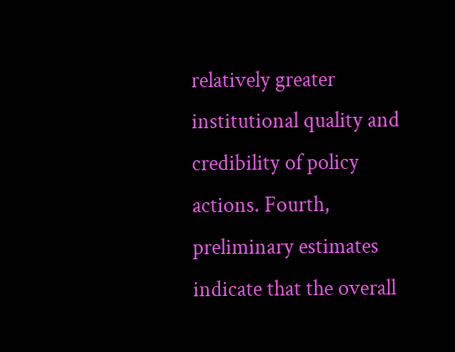relatively greater institutional quality and credibility of policy actions. Fourth, preliminary estimates indicate that the overall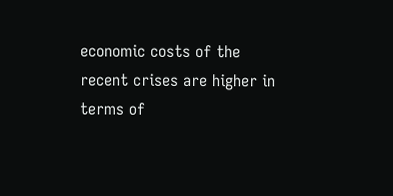economic costs of the recent crises are higher in terms of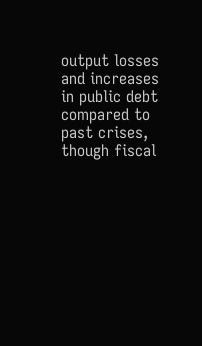output losses and increases in public debt compared to past crises, though fiscal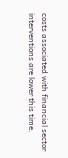costs associated with financial sector interventions are lower this time.